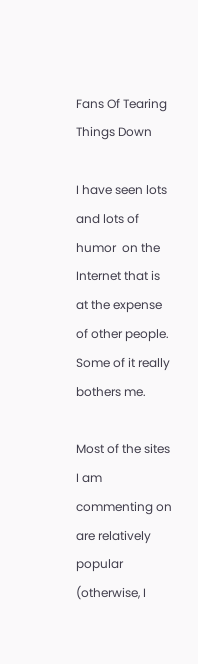Fans Of Tearing Things Down

I have seen lots and lots of humor  on the Internet that is at the expense of other people.  Some of it really bothers me.

Most of the sites I am commenting on are relatively popular (otherwise, I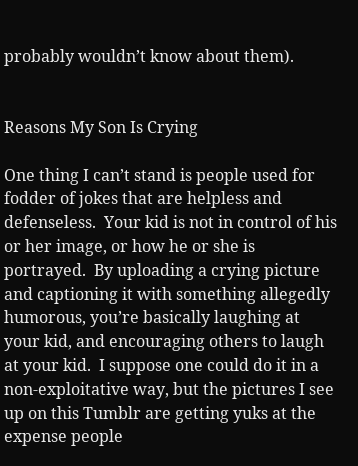probably wouldn’t know about them).


Reasons My Son Is Crying

One thing I can’t stand is people used for fodder of jokes that are helpless and defenseless.  Your kid is not in control of his or her image, or how he or she is portrayed.  By uploading a crying picture and captioning it with something allegedly humorous, you’re basically laughing at your kid, and encouraging others to laugh at your kid.  I suppose one could do it in a non-exploitative way, but the pictures I see up on this Tumblr are getting yuks at the expense people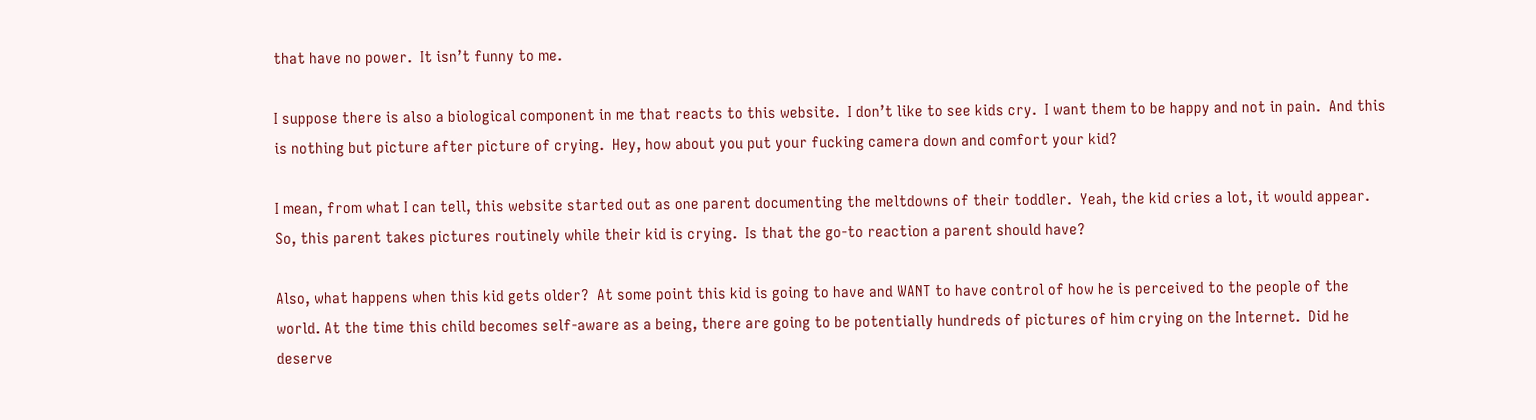that have no power.  It isn’t funny to me.

I suppose there is also a biological component in me that reacts to this website.  I don’t like to see kids cry.  I want them to be happy and not in pain.  And this is nothing but picture after picture of crying.  Hey, how about you put your fucking camera down and comfort your kid?

I mean, from what I can tell, this website started out as one parent documenting the meltdowns of their toddler.  Yeah, the kid cries a lot, it would appear.  So, this parent takes pictures routinely while their kid is crying.  Is that the go-to reaction a parent should have?

Also, what happens when this kid gets older?  At some point this kid is going to have and WANT to have control of how he is perceived to the people of the world. At the time this child becomes self-aware as a being, there are going to be potentially hundreds of pictures of him crying on the Internet.  Did he deserve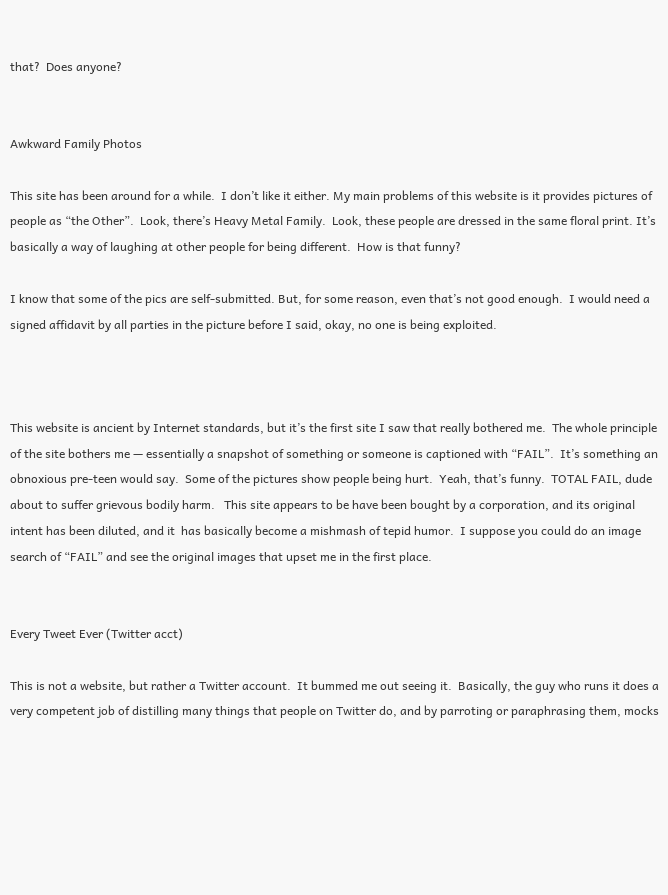that?  Does anyone?


Awkward Family Photos

This site has been around for a while.  I don’t like it either. My main problems of this website is it provides pictures of people as “the Other”.  Look, there’s Heavy Metal Family.  Look, these people are dressed in the same floral print. It’s basically a way of laughing at other people for being different.  How is that funny?

I know that some of the pics are self-submitted. But, for some reason, even that’s not good enough.  I would need a signed affidavit by all parties in the picture before I said, okay, no one is being exploited.



This website is ancient by Internet standards, but it’s the first site I saw that really bothered me.  The whole principle of the site bothers me — essentially a snapshot of something or someone is captioned with “FAIL”.  It’s something an obnoxious pre-teen would say.  Some of the pictures show people being hurt.  Yeah, that’s funny.  TOTAL FAIL, dude about to suffer grievous bodily harm.   This site appears to be have been bought by a corporation, and its original intent has been diluted, and it  has basically become a mishmash of tepid humor.  I suppose you could do an image search of “FAIL” and see the original images that upset me in the first place.


Every Tweet Ever (Twitter acct)

This is not a website, but rather a Twitter account.  It bummed me out seeing it.  Basically, the guy who runs it does a very competent job of distilling many things that people on Twitter do, and by parroting or paraphrasing them, mocks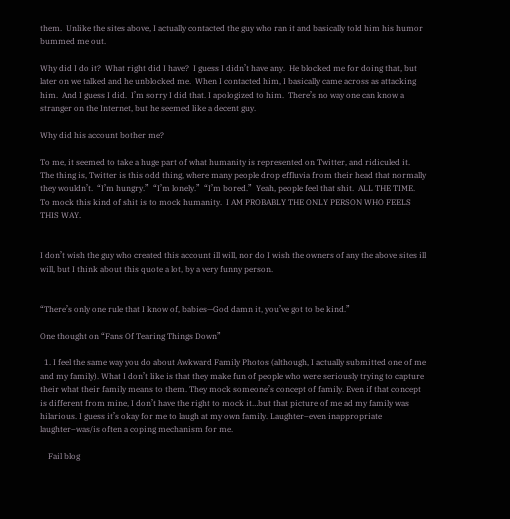them.  Unlike the sites above, I actually contacted the guy who ran it and basically told him his humor bummed me out.

Why did I do it?  What right did I have?  I guess I didn’t have any.  He blocked me for doing that, but later on we talked and he unblocked me.  When I contacted him, I basically came across as attacking him.  And I guess I did.  I’m sorry I did that. I apologized to him.  There’s no way one can know a stranger on the Internet, but he seemed like a decent guy.

Why did his account bother me?

To me, it seemed to take a huge part of what humanity is represented on Twitter, and ridiculed it.  The thing is, Twitter is this odd thing, where many people drop effluvia from their head that normally they wouldn’t.  “I’m hungry.”  “I’m lonely.”  “I’m bored.”  Yeah, people feel that shit.  ALL THE TIME.  To mock this kind of shit is to mock humanity.  I AM PROBABLY THE ONLY PERSON WHO FEELS THIS WAY.


I don’t wish the guy who created this account ill will, nor do I wish the owners of any the above sites ill will, but I think about this quote a lot, by a very funny person.


“There’s only one rule that I know of, babies—God damn it, you’ve got to be kind.”

One thought on “Fans Of Tearing Things Down”

  1. I feel the same way you do about Awkward Family Photos (although, I actually submitted one of me and my family). What I don’t like is that they make fun of people who were seriously trying to capture their what their family means to them. They mock someone’s concept of family. Even if that concept is different from mine, I don’t have the right to mock it…but that picture of me ad my family was hilarious. I guess it’s okay for me to laugh at my own family. Laughter–even inappropriate laughter–was/is often a coping mechanism for me.

    Fail blog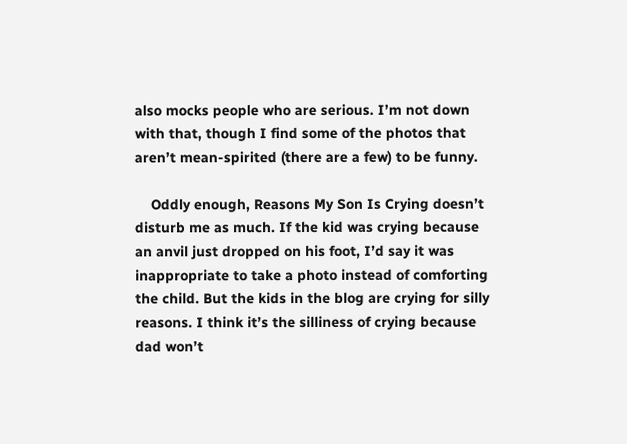also mocks people who are serious. I’m not down with that, though I find some of the photos that aren’t mean-spirited (there are a few) to be funny.

    Oddly enough, Reasons My Son Is Crying doesn’t disturb me as much. If the kid was crying because an anvil just dropped on his foot, I’d say it was inappropriate to take a photo instead of comforting the child. But the kids in the blog are crying for silly reasons. I think it’s the silliness of crying because dad won’t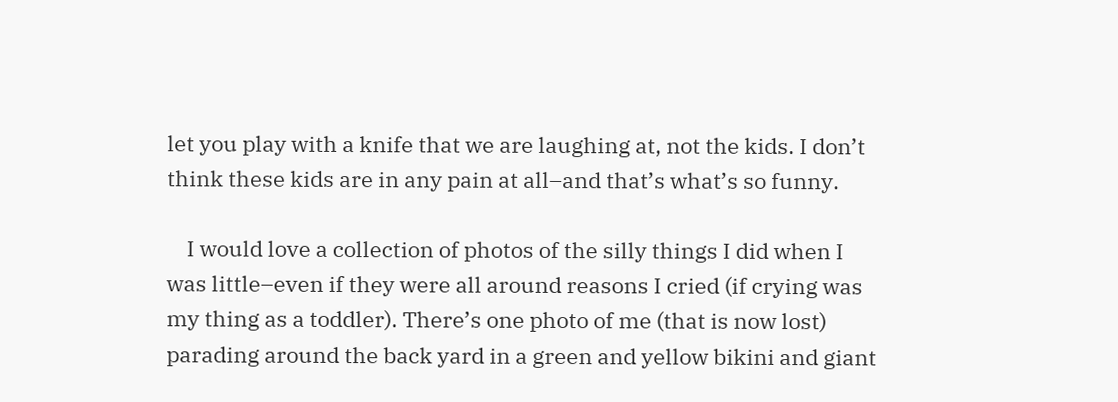let you play with a knife that we are laughing at, not the kids. I don’t think these kids are in any pain at all–and that’s what’s so funny.

    I would love a collection of photos of the silly things I did when I was little–even if they were all around reasons I cried (if crying was my thing as a toddler). There’s one photo of me (that is now lost) parading around the back yard in a green and yellow bikini and giant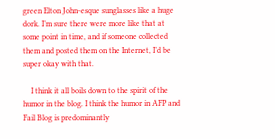green Elton John-esque sunglasses like a huge dork. I’m sure there were more like that at some point in time, and if someone collected them and posted them on the Internet, I’d be super okay with that.

    I think it all boils down to the spirit of the humor in the blog. I think the humor in AFP and Fail Blog is predominantly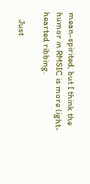mean-spirited, but I think the humor in RMSIC is more light-hearted ribbing.

    Just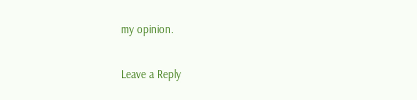my opinion.

Leave a Reply